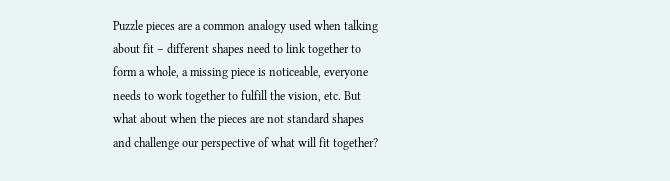Puzzle pieces are a common analogy used when talking about fit – different shapes need to link together to form a whole, a missing piece is noticeable, everyone needs to work together to fulfill the vision, etc. But what about when the pieces are not standard shapes and challenge our perspective of what will fit together?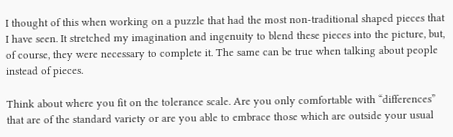I thought of this when working on a puzzle that had the most non-traditional shaped pieces that I have seen. It stretched my imagination and ingenuity to blend these pieces into the picture, but, of course, they were necessary to complete it. The same can be true when talking about people instead of pieces.

Think about where you fit on the tolerance scale. Are you only comfortable with “differences” that are of the standard variety or are you able to embrace those which are outside your usual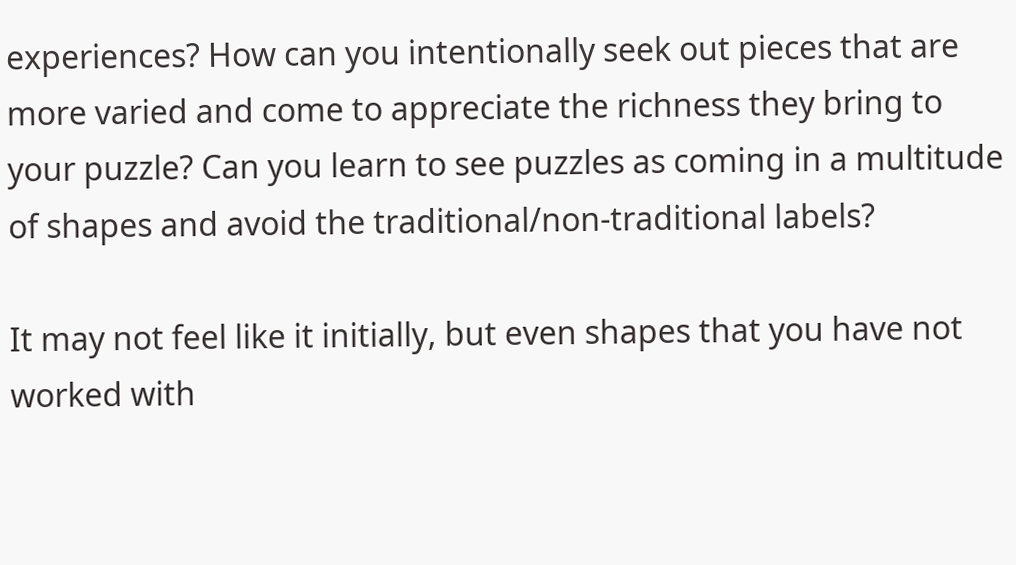experiences? How can you intentionally seek out pieces that are more varied and come to appreciate the richness they bring to your puzzle? Can you learn to see puzzles as coming in a multitude of shapes and avoid the traditional/non-traditional labels?

It may not feel like it initially, but even shapes that you have not worked with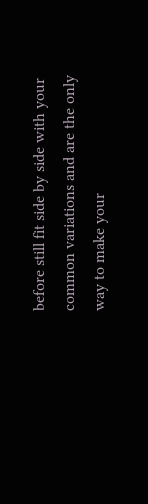before still fit side by side with your common variations and are the only way to make your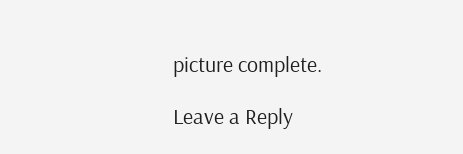picture complete.

Leave a Reply